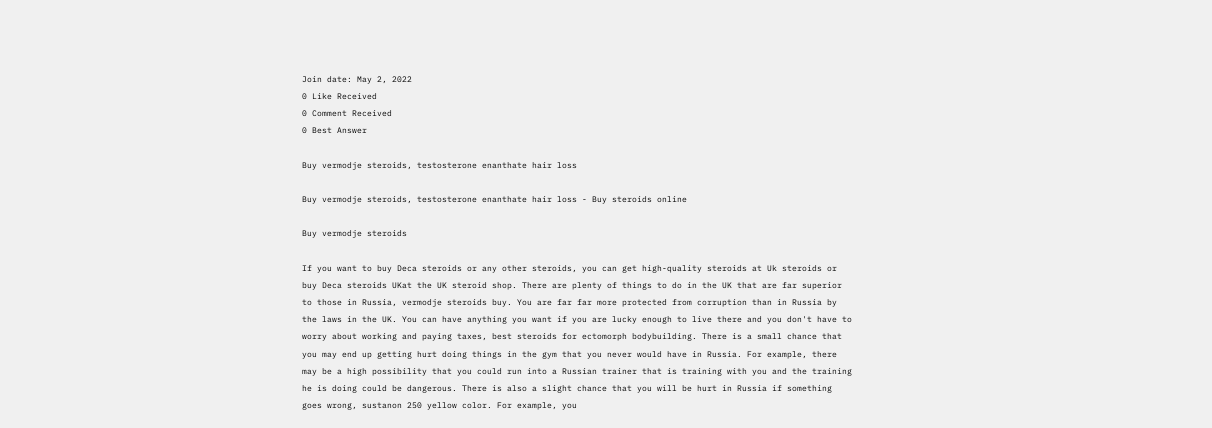Join date: May 2, 2022
0 Like Received
0 Comment Received
0 Best Answer

Buy vermodje steroids, testosterone enanthate hair loss

Buy vermodje steroids, testosterone enanthate hair loss - Buy steroids online

Buy vermodje steroids

If you want to buy Deca steroids or any other steroids, you can get high-quality steroids at Uk steroids or buy Deca steroids UKat the UK steroid shop. There are plenty of things to do in the UK that are far superior to those in Russia, vermodje steroids buy. You are far far more protected from corruption than in Russia by the laws in the UK. You can have anything you want if you are lucky enough to live there and you don't have to worry about working and paying taxes, best steroids for ectomorph bodybuilding. There is a small chance that you may end up getting hurt doing things in the gym that you never would have in Russia. For example, there may be a high possibility that you could run into a Russian trainer that is training with you and the training he is doing could be dangerous. There is also a slight chance that you will be hurt in Russia if something goes wrong, sustanon 250 yellow color. For example, you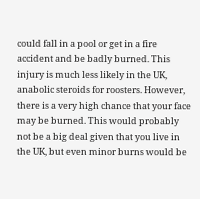could fall in a pool or get in a fire accident and be badly burned. This injury is much less likely in the UK, anabolic steroids for roosters. However, there is a very high chance that your face may be burned. This would probably not be a big deal given that you live in the UK, but even minor burns would be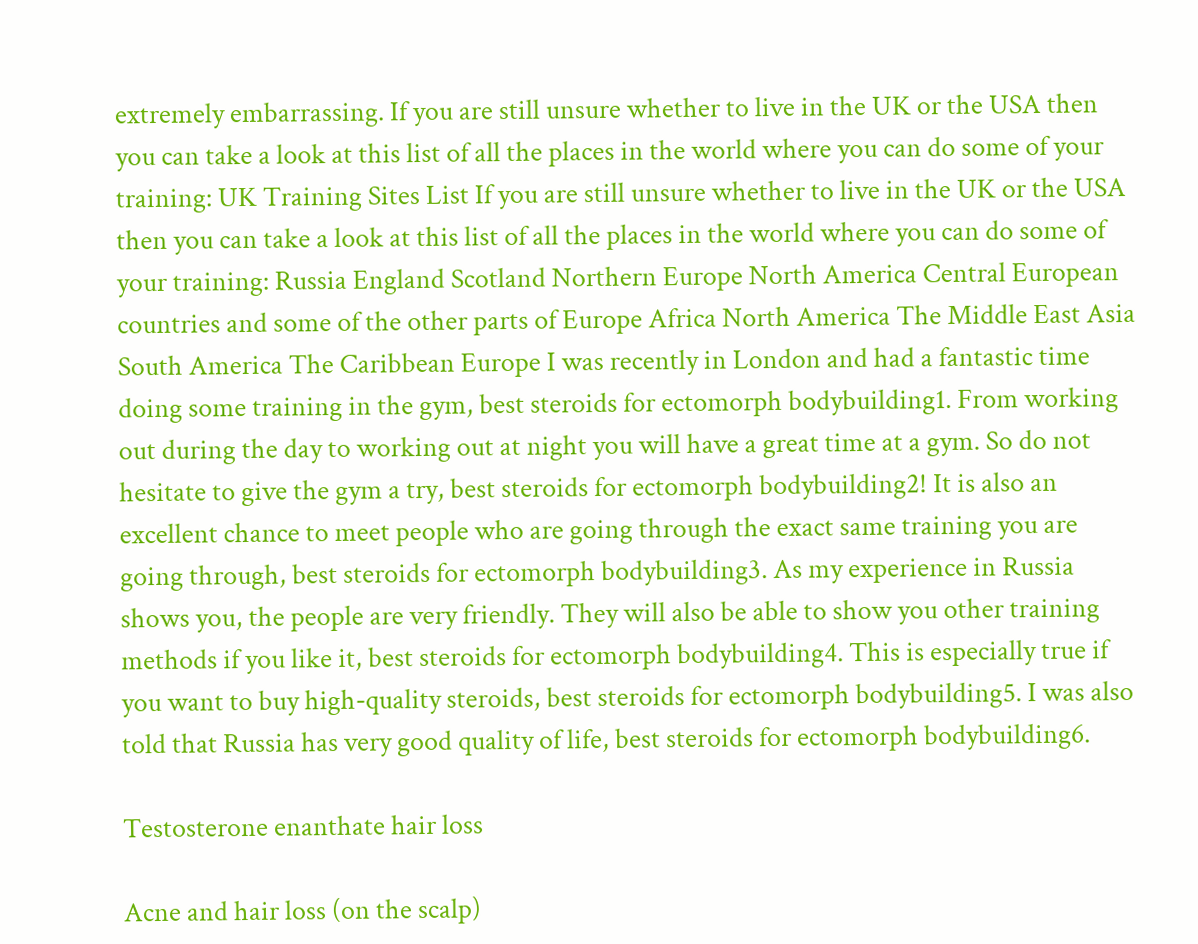extremely embarrassing. If you are still unsure whether to live in the UK or the USA then you can take a look at this list of all the places in the world where you can do some of your training: UK Training Sites List If you are still unsure whether to live in the UK or the USA then you can take a look at this list of all the places in the world where you can do some of your training: Russia England Scotland Northern Europe North America Central European countries and some of the other parts of Europe Africa North America The Middle East Asia South America The Caribbean Europe I was recently in London and had a fantastic time doing some training in the gym, best steroids for ectomorph bodybuilding1. From working out during the day to working out at night you will have a great time at a gym. So do not hesitate to give the gym a try, best steroids for ectomorph bodybuilding2! It is also an excellent chance to meet people who are going through the exact same training you are going through, best steroids for ectomorph bodybuilding3. As my experience in Russia shows you, the people are very friendly. They will also be able to show you other training methods if you like it, best steroids for ectomorph bodybuilding4. This is especially true if you want to buy high-quality steroids, best steroids for ectomorph bodybuilding5. I was also told that Russia has very good quality of life, best steroids for ectomorph bodybuilding6.

Testosterone enanthate hair loss

Acne and hair loss (on the scalp)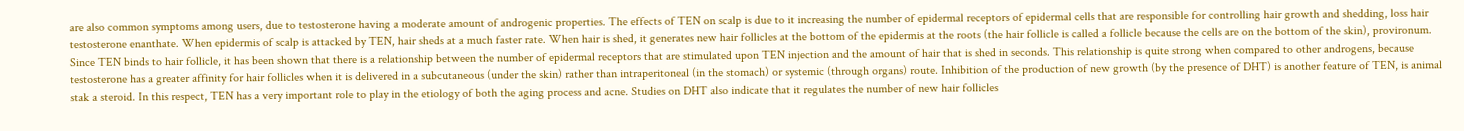are also common symptoms among users, due to testosterone having a moderate amount of androgenic properties. The effects of TEN on scalp is due to it increasing the number of epidermal receptors of epidermal cells that are responsible for controlling hair growth and shedding, loss hair testosterone enanthate. When epidermis of scalp is attacked by TEN, hair sheds at a much faster rate. When hair is shed, it generates new hair follicles at the bottom of the epidermis at the roots (the hair follicle is called a follicle because the cells are on the bottom of the skin), provironum. Since TEN binds to hair follicle, it has been shown that there is a relationship between the number of epidermal receptors that are stimulated upon TEN injection and the amount of hair that is shed in seconds. This relationship is quite strong when compared to other androgens, because testosterone has a greater affinity for hair follicles when it is delivered in a subcutaneous (under the skin) rather than intraperitoneal (in the stomach) or systemic (through organs) route. Inhibition of the production of new growth (by the presence of DHT) is another feature of TEN, is animal stak a steroid. In this respect, TEN has a very important role to play in the etiology of both the aging process and acne. Studies on DHT also indicate that it regulates the number of new hair follicles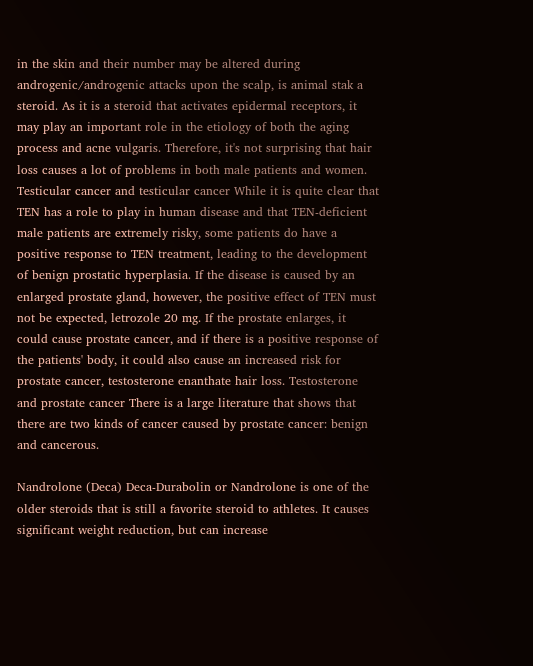in the skin and their number may be altered during androgenic/androgenic attacks upon the scalp, is animal stak a steroid. As it is a steroid that activates epidermal receptors, it may play an important role in the etiology of both the aging process and acne vulgaris. Therefore, it's not surprising that hair loss causes a lot of problems in both male patients and women. Testicular cancer and testicular cancer While it is quite clear that TEN has a role to play in human disease and that TEN-deficient male patients are extremely risky, some patients do have a positive response to TEN treatment, leading to the development of benign prostatic hyperplasia. If the disease is caused by an enlarged prostate gland, however, the positive effect of TEN must not be expected, letrozole 20 mg. If the prostate enlarges, it could cause prostate cancer, and if there is a positive response of the patients' body, it could also cause an increased risk for prostate cancer, testosterone enanthate hair loss. Testosterone and prostate cancer There is a large literature that shows that there are two kinds of cancer caused by prostate cancer: benign and cancerous.

Nandrolone (Deca) Deca-Durabolin or Nandrolone is one of the older steroids that is still a favorite steroid to athletes. It causes significant weight reduction, but can increase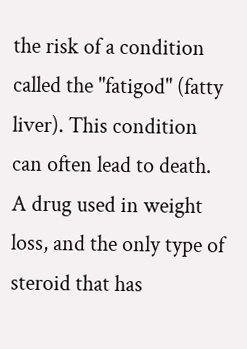the risk of a condition called the "fatigod" (fatty liver). This condition can often lead to death. A drug used in weight loss, and the only type of steroid that has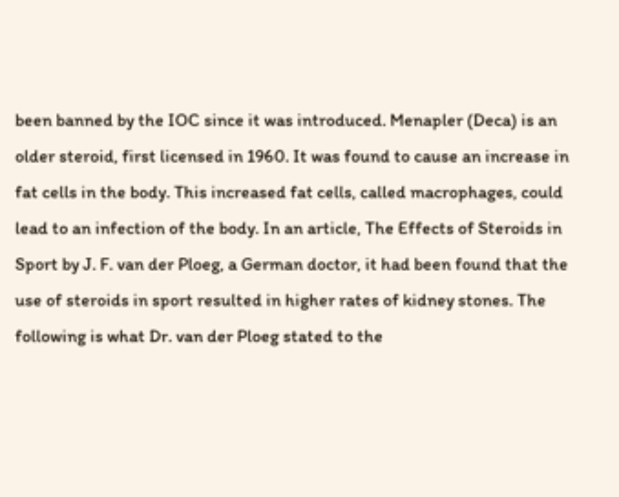been banned by the IOC since it was introduced. Menapler (Deca) is an older steroid, first licensed in 1960. It was found to cause an increase in fat cells in the body. This increased fat cells, called macrophages, could lead to an infection of the body. In an article, The Effects of Steroids in Sport by J. F. van der Ploeg, a German doctor, it had been found that the use of steroids in sport resulted in higher rates of kidney stones. The following is what Dr. van der Ploeg stated to the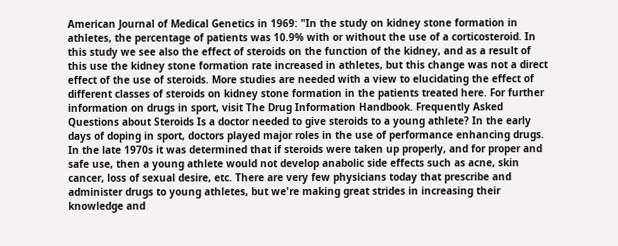American Journal of Medical Genetics in 1969: "In the study on kidney stone formation in athletes, the percentage of patients was 10.9% with or without the use of a corticosteroid. In this study we see also the effect of steroids on the function of the kidney, and as a result of this use the kidney stone formation rate increased in athletes, but this change was not a direct effect of the use of steroids. More studies are needed with a view to elucidating the effect of different classes of steroids on kidney stone formation in the patients treated here. For further information on drugs in sport, visit The Drug Information Handbook. Frequently Asked Questions about Steroids Is a doctor needed to give steroids to a young athlete? In the early days of doping in sport, doctors played major roles in the use of performance enhancing drugs. In the late 1970s it was determined that if steroids were taken up properly, and for proper and safe use, then a young athlete would not develop anabolic side effects such as acne, skin cancer, loss of sexual desire, etc. There are very few physicians today that prescribe and administer drugs to young athletes, but we're making great strides in increasing their knowledge and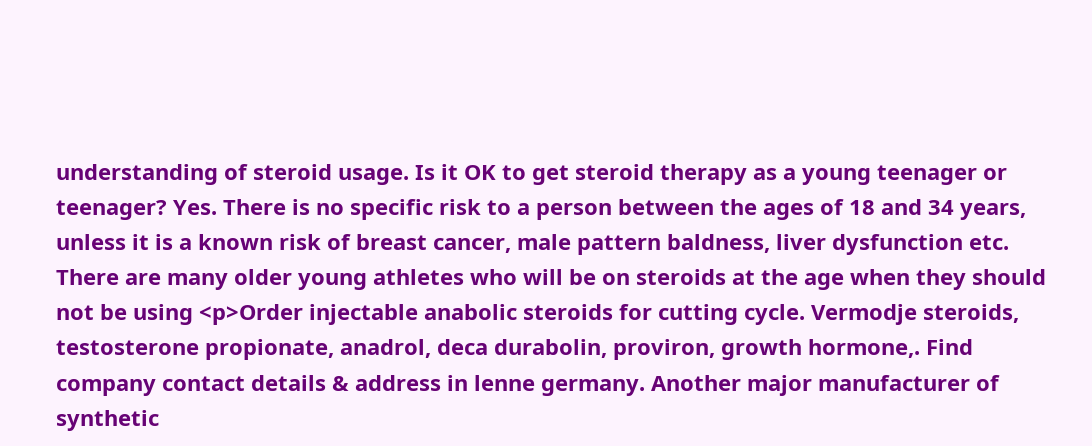understanding of steroid usage. Is it OK to get steroid therapy as a young teenager or teenager? Yes. There is no specific risk to a person between the ages of 18 and 34 years, unless it is a known risk of breast cancer, male pattern baldness, liver dysfunction etc. There are many older young athletes who will be on steroids at the age when they should not be using <p>Order injectable anabolic steroids for cutting cycle. Vermodje steroids, testosterone propionate, anadrol, deca durabolin, proviron, growth hormone,. Find company contact details & address in lenne germany. Another major manufacturer of synthetic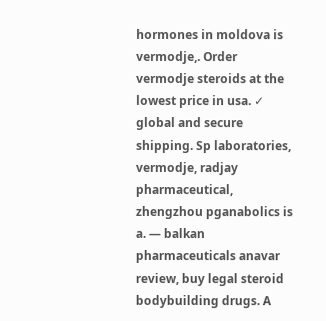hormones in moldova is vermodje,. Order vermodje steroids at the lowest price in usa. ✓ global and secure shipping. Sp laboratories, vermodje, radjay pharmaceutical, zhengzhou pganabolics is a. — balkan pharmaceuticals anavar review, buy legal steroid bodybuilding drugs. A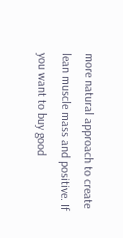more natural approach to create lean muscle mass and positive. If you want to buy good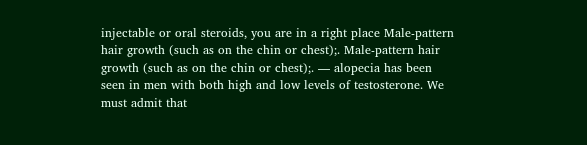injectable or oral steroids, you are in a right place Male-pattern hair growth (such as on the chin or chest);. Male-pattern hair growth (such as on the chin or chest);. — alopecia has been seen in men with both high and low levels of testosterone. We must admit that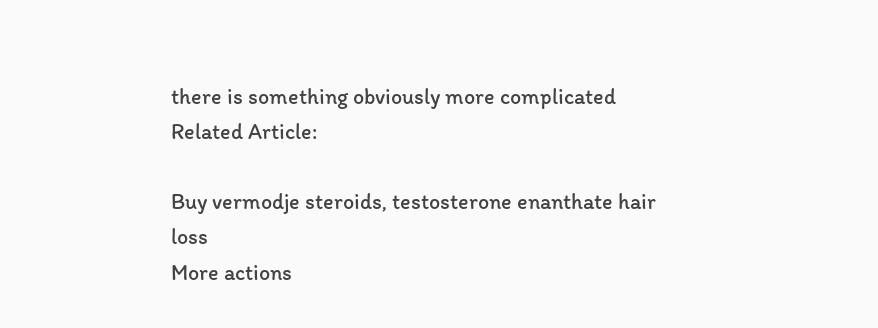there is something obviously more complicated Related Article:

Buy vermodje steroids, testosterone enanthate hair loss
More actions